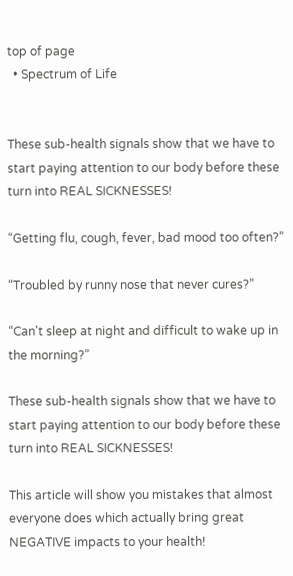top of page
  • Spectrum of Life


These sub-health signals show that we have to start paying attention to our body before these turn into REAL SICKNESSES!

“Getting flu, cough, fever, bad mood too often?”

“Troubled by runny nose that never cures?”

“Can't sleep at night and difficult to wake up in the morning?”

These sub-health signals show that we have to start paying attention to our body before these turn into REAL SICKNESSES!

This article will show you mistakes that almost everyone does which actually bring great NEGATIVE impacts to your health!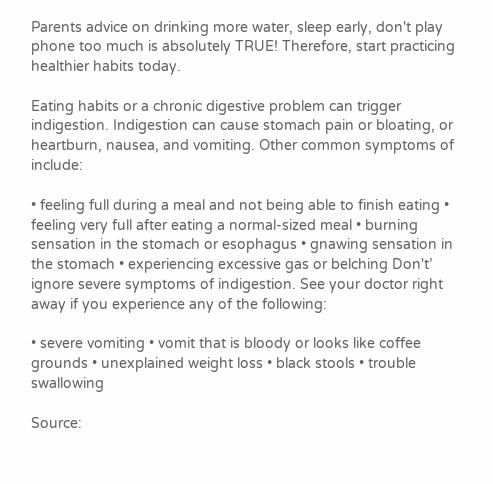Parents advice on drinking more water, sleep early, don't play phone too much is absolutely TRUE! Therefore, start practicing healthier habits today.

Eating habits or a chronic digestive problem can trigger indigestion. Indigestion can cause stomach pain or bloating, or heartburn, nausea, and vomiting. Other common symptoms of include:

• feeling full during a meal and not being able to finish eating • feeling very full after eating a normal-sized meal • burning sensation in the stomach or esophagus • gnawing sensation in the stomach • experiencing excessive gas or belching Don't’ ignore severe symptoms of indigestion. See your doctor right away if you experience any of the following:

• severe vomiting • vomit that is bloody or looks like coffee grounds • unexplained weight loss • black stools • trouble swallowing

Source: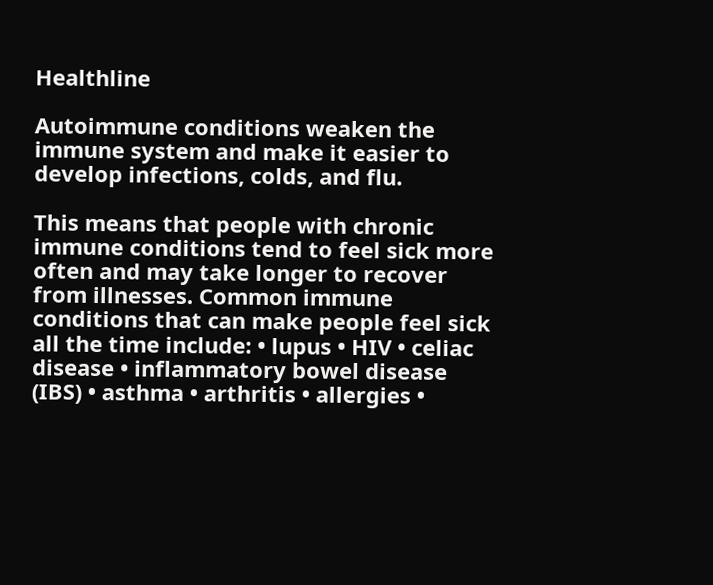Healthline

Autoimmune conditions weaken the immune system and make it easier to develop infections, colds, and flu.

This means that people with chronic immune conditions tend to feel sick more often and may take longer to recover from illnesses. Common immune conditions that can make people feel sick all the time include: • lupus • HIV • celiac disease • inflammatory bowel disease (IBS) • asthma • arthritis • allergies •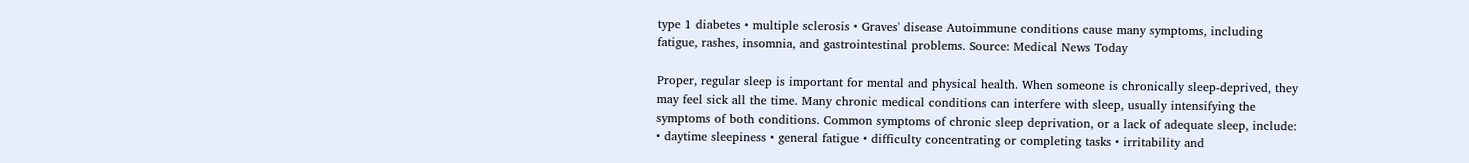type 1 diabetes • multiple sclerosis • Graves' disease Autoimmune conditions cause many symptoms, including fatigue, rashes, insomnia, and gastrointestinal problems. Source: Medical News Today

Proper, regular sleep is important for mental and physical health. When someone is chronically sleep-deprived, they may feel sick all the time. Many chronic medical conditions can interfere with sleep, usually intensifying the symptoms of both conditions. Common symptoms of chronic sleep deprivation, or a lack of adequate sleep, include: • daytime sleepiness • general fatigue • difficulty concentrating or completing tasks • irritability and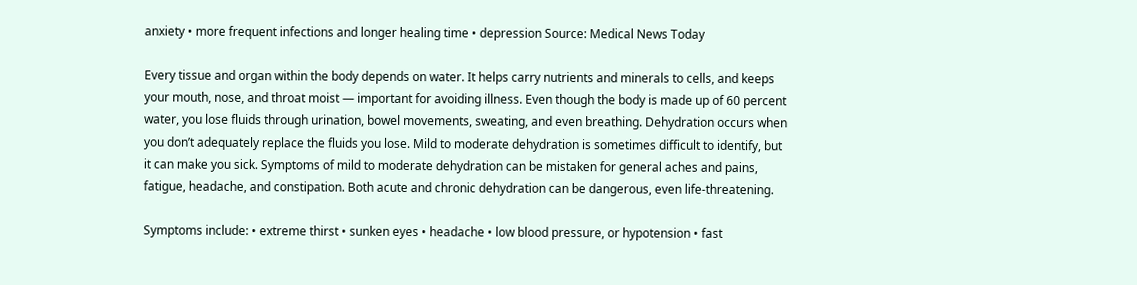anxiety • more frequent infections and longer healing time • depression Source: Medical News Today

Every tissue and organ within the body depends on water. It helps carry nutrients and minerals to cells, and keeps your mouth, nose, and throat moist — important for avoiding illness. Even though the body is made up of 60 percent water, you lose fluids through urination, bowel movements, sweating, and even breathing. Dehydration occurs when you don’t adequately replace the fluids you lose. Mild to moderate dehydration is sometimes difficult to identify, but it can make you sick. Symptoms of mild to moderate dehydration can be mistaken for general aches and pains, fatigue, headache, and constipation. Both acute and chronic dehydration can be dangerous, even life-threatening.

Symptoms include: • extreme thirst • sunken eyes • headache • low blood pressure, or hypotension • fast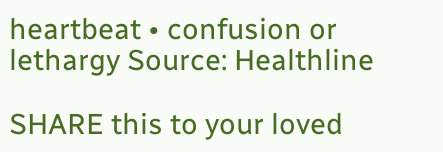heartbeat • confusion or lethargy Source: Healthline

SHARE this to your loved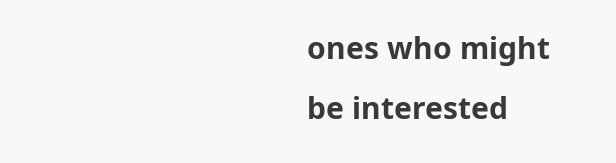ones who might be interested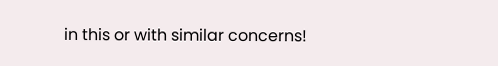in this or with similar concerns!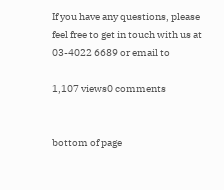If you have any questions, please feel free to get in touch with us at 03-4022 6689 or email to

1,107 views0 comments


bottom of page